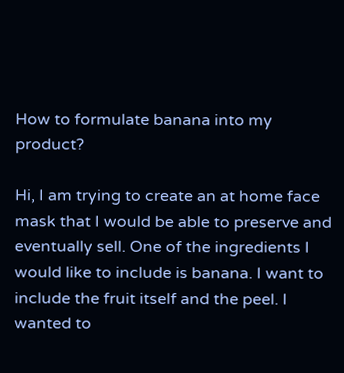How to formulate banana into my product?

Hi, I am trying to create an at home face mask that I would be able to preserve and eventually sell. One of the ingredients I would like to include is banana. I want to include the fruit itself and the peel. I wanted to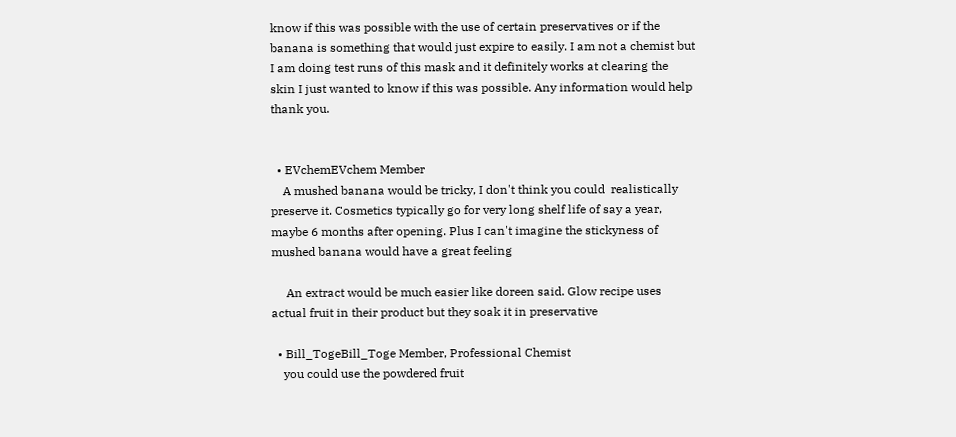know if this was possible with the use of certain preservatives or if the banana is something that would just expire to easily. I am not a chemist but I am doing test runs of this mask and it definitely works at clearing the skin I just wanted to know if this was possible. Any information would help thank you.


  • EVchemEVchem Member
    A mushed banana would be tricky, I don't think you could  realistically preserve it. Cosmetics typically go for very long shelf life of say a year, maybe 6 months after opening. Plus I can't imagine the stickyness of mushed banana would have a great feeling

     An extract would be much easier like doreen said. Glow recipe uses actual fruit in their product but they soak it in preservative

  • Bill_TogeBill_Toge Member, Professional Chemist
    you could use the powdered fruit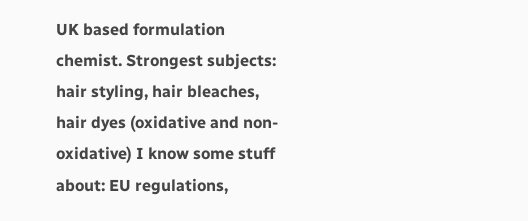UK based formulation chemist. Strongest subjects: hair styling, hair bleaches, hair dyes (oxidative and non-oxidative) I know some stuff about: EU regulations,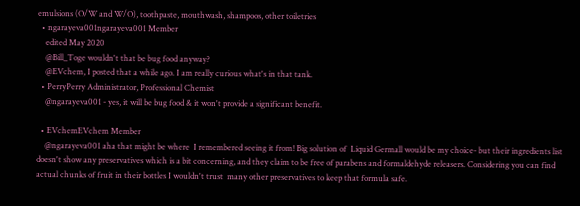emulsions (O/W and W/O), toothpaste, mouthwash, shampoos, other toiletries
  • ngarayeva001ngarayeva001 Member
    edited May 2020
    @Bill_Toge wouldn't that be bug food anyway?
    @EVchem, I posted that a while ago. I am really curious what's in that tank.
  • PerryPerry Administrator, Professional Chemist
    @ngarayeva001 - yes, it will be bug food & it won't provide a significant benefit.

  • EVchemEVchem Member
    @ngarayeva001 aha that might be where  I remembered seeing it from! Big solution of  Liquid Germall would be my choice- but their ingredients list doesn't show any preservatives which is a bit concerning, and they claim to be free of parabens and formaldehyde releasers. Considering you can find actual chunks of fruit in their bottles I wouldn't trust  many other preservatives to keep that formula safe.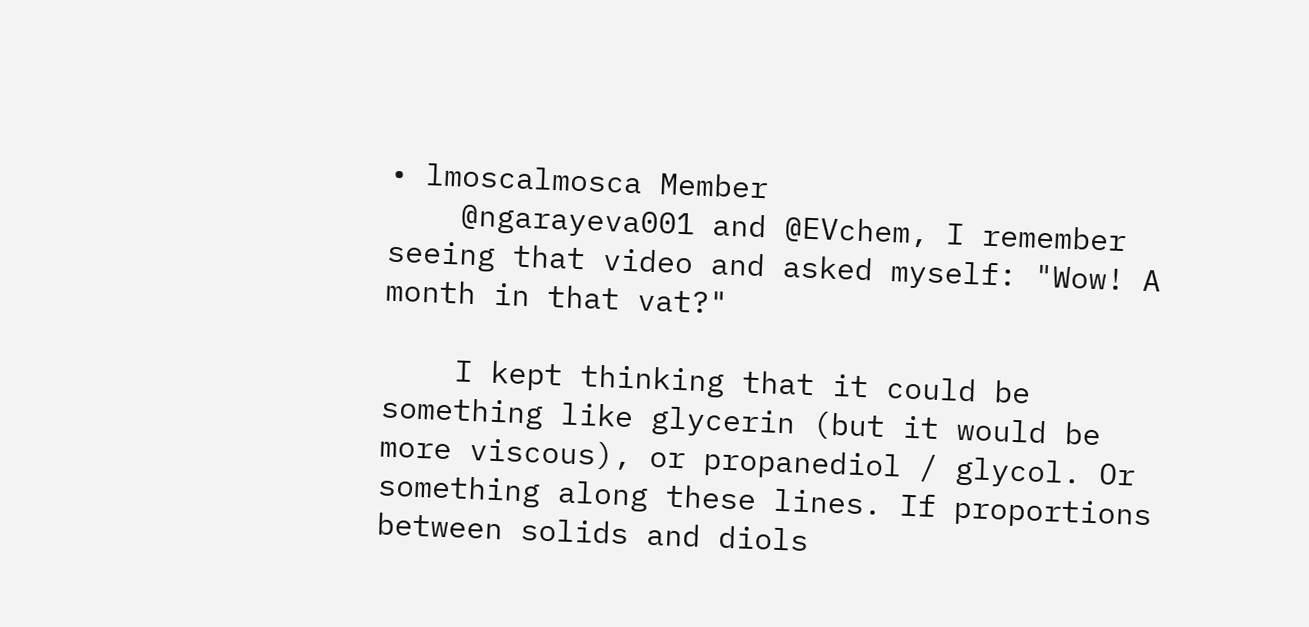• lmoscalmosca Member
    @ngarayeva001 and @EVchem, I remember seeing that video and asked myself: "Wow! A month in that vat?"

    I kept thinking that it could be something like glycerin (but it would be more viscous), or propanediol / glycol. Or something along these lines. If proportions between solids and diols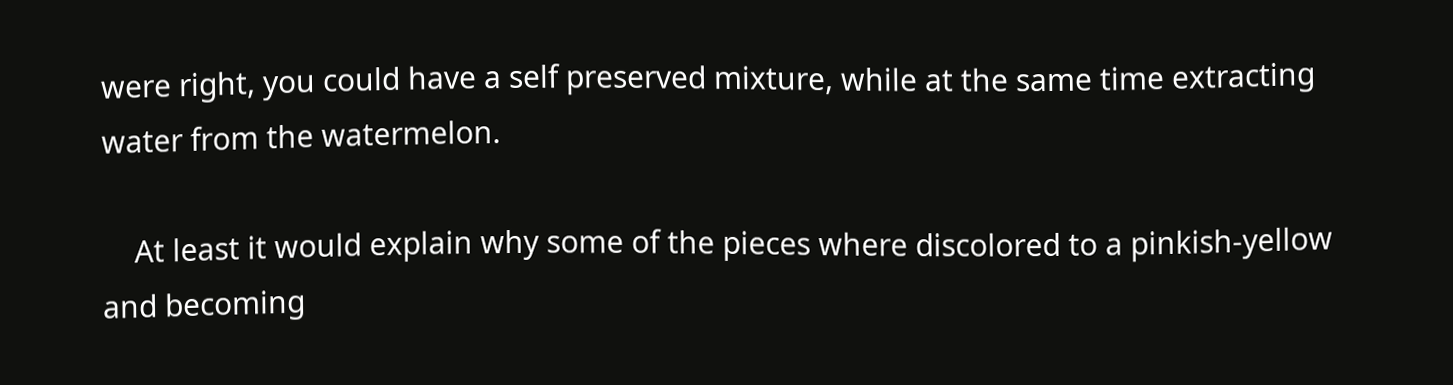were right, you could have a self preserved mixture, while at the same time extracting water from the watermelon.

    At least it would explain why some of the pieces where discolored to a pinkish-yellow and becoming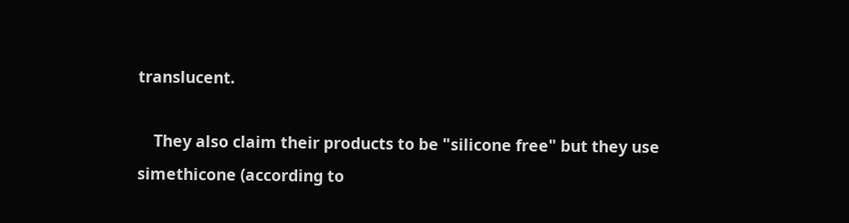translucent.

    They also claim their products to be "silicone free" but they use simethicone (according to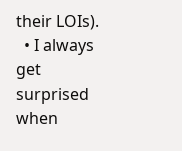their LOIs).
  • I always get surprised when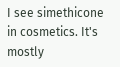I see simethicone in cosmetics. It's mostly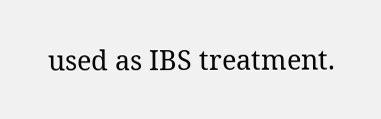used as IBS treatment.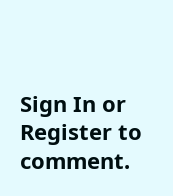Sign In or Register to comment.